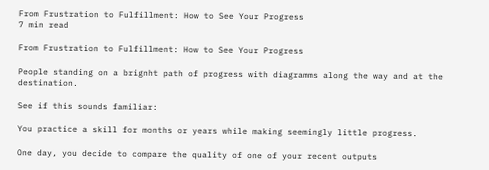From Frustration to Fulfillment: How to See Your Progress
7 min read

From Frustration to Fulfillment: How to See Your Progress

People standing on a brignht path of progress with diagramms along the way and at the destination.

See if this sounds familiar:

You practice a skill for months or years while making seemingly little progress.

One day, you decide to compare the quality of one of your recent outputs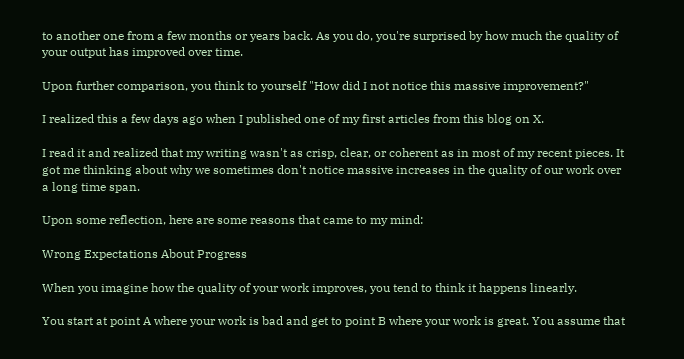to another one from a few months or years back. As you do, you're surprised by how much the quality of your output has improved over time.

Upon further comparison, you think to yourself "How did I not notice this massive improvement?"

I realized this a few days ago when I published one of my first articles from this blog on X.

I read it and realized that my writing wasn't as crisp, clear, or coherent as in most of my recent pieces. It got me thinking about why we sometimes don't notice massive increases in the quality of our work over a long time span.

Upon some reflection, here are some reasons that came to my mind:

Wrong Expectations About Progress

When you imagine how the quality of your work improves, you tend to think it happens linearly.

You start at point A where your work is bad and get to point B where your work is great. You assume that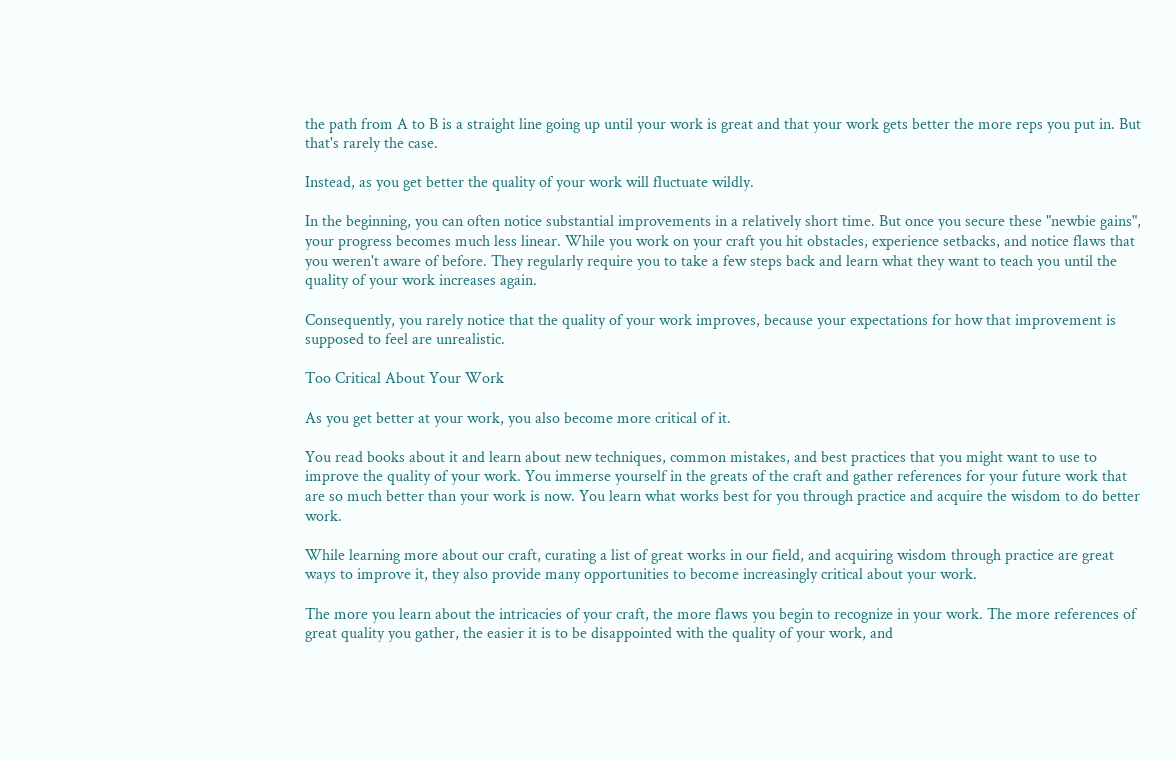the path from A to B is a straight line going up until your work is great and that your work gets better the more reps you put in. But that's rarely the case.

Instead, as you get better the quality of your work will fluctuate wildly.

In the beginning, you can often notice substantial improvements in a relatively short time. But once you secure these "newbie gains", your progress becomes much less linear. While you work on your craft you hit obstacles, experience setbacks, and notice flaws that you weren't aware of before. They regularly require you to take a few steps back and learn what they want to teach you until the quality of your work increases again.

Consequently, you rarely notice that the quality of your work improves, because your expectations for how that improvement is supposed to feel are unrealistic.

Too Critical About Your Work

As you get better at your work, you also become more critical of it.

You read books about it and learn about new techniques, common mistakes, and best practices that you might want to use to improve the quality of your work. You immerse yourself in the greats of the craft and gather references for your future work that are so much better than your work is now. You learn what works best for you through practice and acquire the wisdom to do better work.

While learning more about our craft, curating a list of great works in our field, and acquiring wisdom through practice are great ways to improve it, they also provide many opportunities to become increasingly critical about your work.

The more you learn about the intricacies of your craft, the more flaws you begin to recognize in your work. The more references of great quality you gather, the easier it is to be disappointed with the quality of your work, and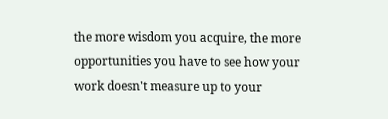the more wisdom you acquire, the more opportunities you have to see how your work doesn't measure up to your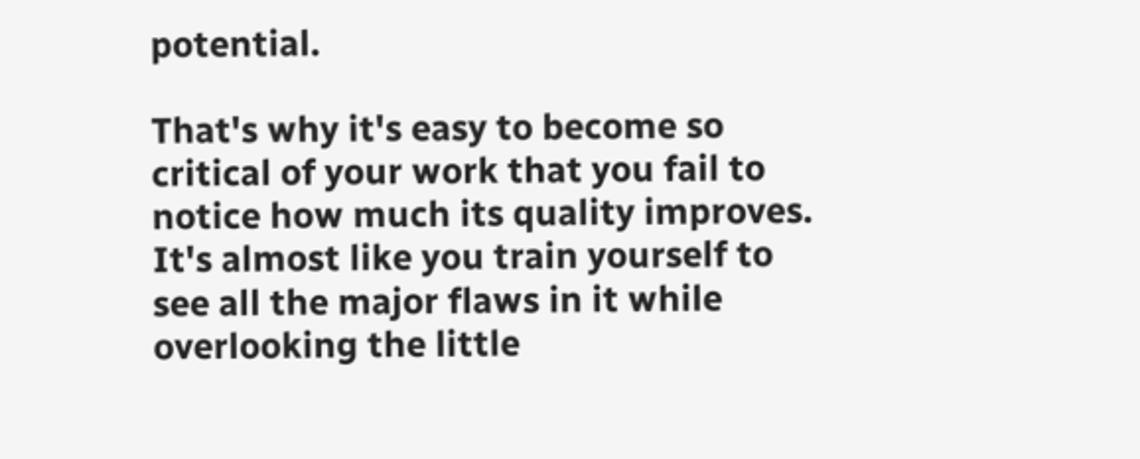potential.

That's why it's easy to become so critical of your work that you fail to notice how much its quality improves. It's almost like you train yourself to see all the major flaws in it while overlooking the little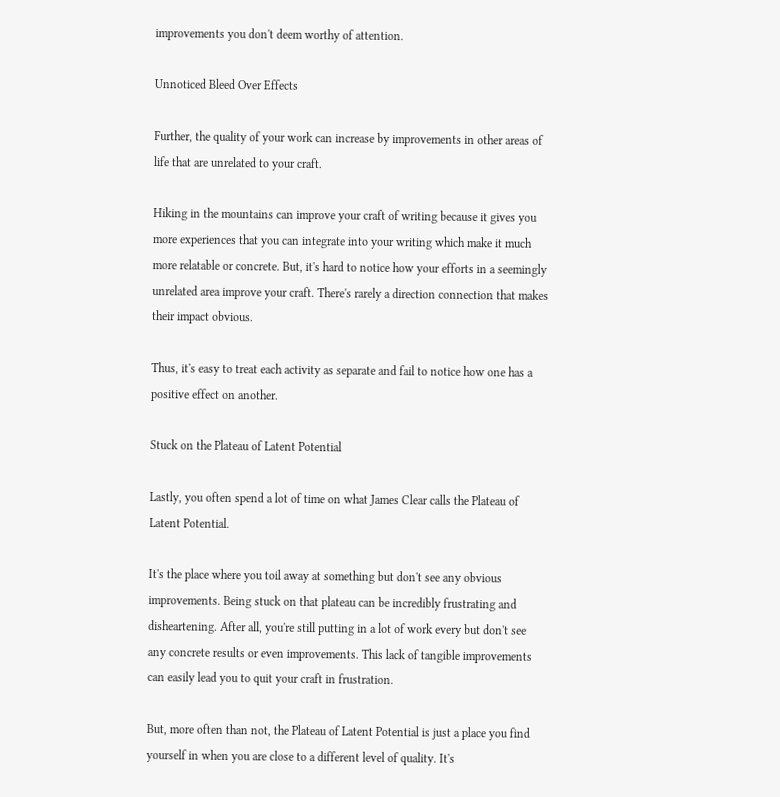improvements you don't deem worthy of attention.

Unnoticed Bleed Over Effects

Further, the quality of your work can increase by improvements in other areas of life that are unrelated to your craft.

Hiking in the mountains can improve your craft of writing because it gives you more experiences that you can integrate into your writing which make it much more relatable or concrete. But, it's hard to notice how your efforts in a seemingly unrelated area improve your craft. There's rarely a direction connection that makes their impact obvious.

Thus, it's easy to treat each activity as separate and fail to notice how one has a positive effect on another.

Stuck on the Plateau of Latent Potential

Lastly, you often spend a lot of time on what James Clear calls the Plateau of Latent Potential.

It's the place where you toil away at something but don't see any obvious improvements. Being stuck on that plateau can be incredibly frustrating and disheartening. After all, you're still putting in a lot of work every but don't see any concrete results or even improvements. This lack of tangible improvements can easily lead you to quit your craft in frustration.

But, more often than not, the Plateau of Latent Potential is just a place you find yourself in when you are close to a different level of quality. It's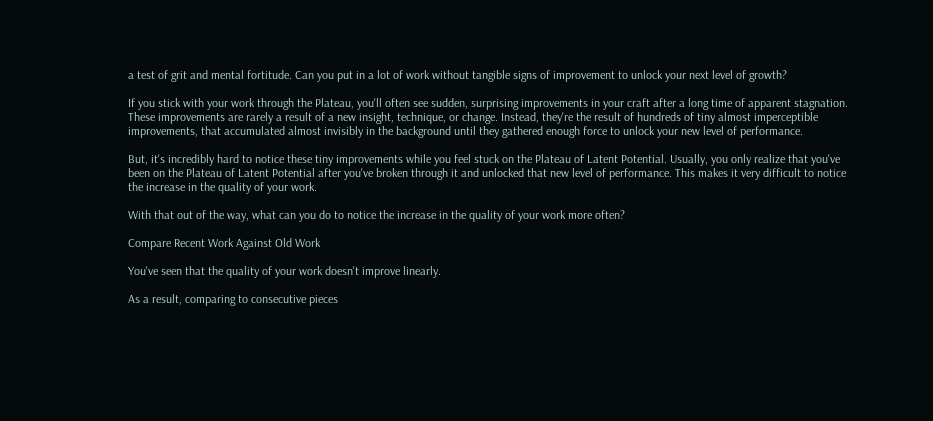a test of grit and mental fortitude. Can you put in a lot of work without tangible signs of improvement to unlock your next level of growth?

If you stick with your work through the Plateau, you'll often see sudden, surprising improvements in your craft after a long time of apparent stagnation. These improvements are rarely a result of a new insight, technique, or change. Instead, they're the result of hundreds of tiny almost imperceptible improvements, that accumulated almost invisibly in the background until they gathered enough force to unlock your new level of performance.

But, it's incredibly hard to notice these tiny improvements while you feel stuck on the Plateau of Latent Potential. Usually, you only realize that you've been on the Plateau of Latent Potential after you've broken through it and unlocked that new level of performance. This makes it very difficult to notice the increase in the quality of your work.

With that out of the way, what can you do to notice the increase in the quality of your work more often?

Compare Recent Work Against Old Work

You've seen that the quality of your work doesn't improve linearly.

As a result, comparing to consecutive pieces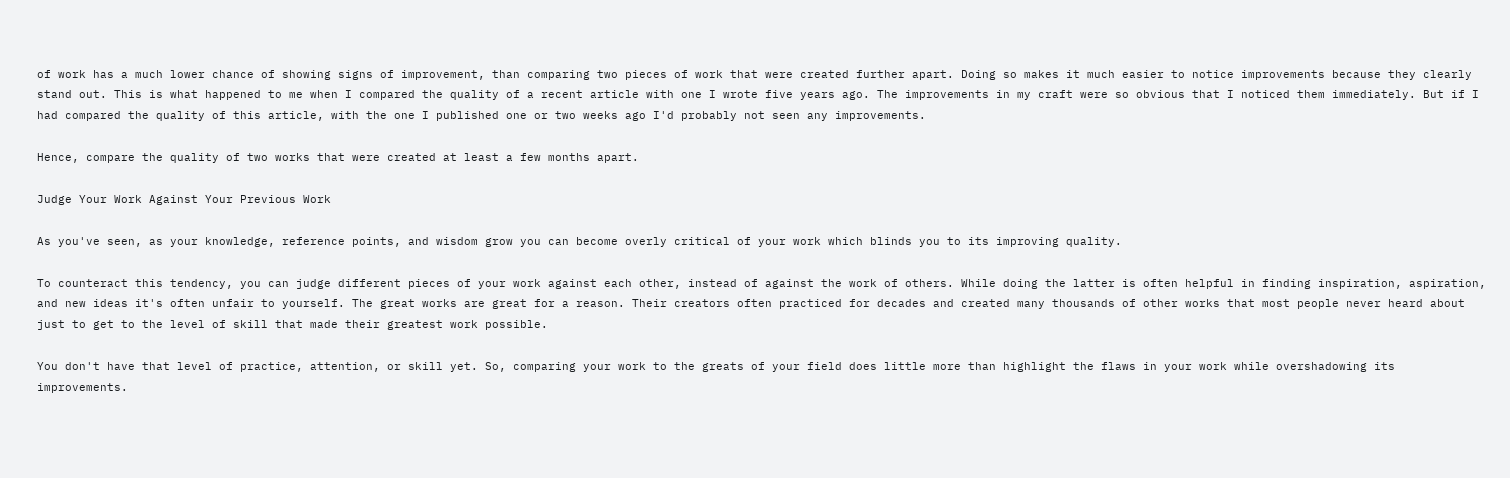of work has a much lower chance of showing signs of improvement, than comparing two pieces of work that were created further apart. Doing so makes it much easier to notice improvements because they clearly stand out. This is what happened to me when I compared the quality of a recent article with one I wrote five years ago. The improvements in my craft were so obvious that I noticed them immediately. But if I had compared the quality of this article, with the one I published one or two weeks ago I'd probably not seen any improvements.

Hence, compare the quality of two works that were created at least a few months apart.

Judge Your Work Against Your Previous Work

As you've seen, as your knowledge, reference points, and wisdom grow you can become overly critical of your work which blinds you to its improving quality.

To counteract this tendency, you can judge different pieces of your work against each other, instead of against the work of others. While doing the latter is often helpful in finding inspiration, aspiration, and new ideas it's often unfair to yourself. The great works are great for a reason. Their creators often practiced for decades and created many thousands of other works that most people never heard about just to get to the level of skill that made their greatest work possible.

You don't have that level of practice, attention, or skill yet. So, comparing your work to the greats of your field does little more than highlight the flaws in your work while overshadowing its improvements.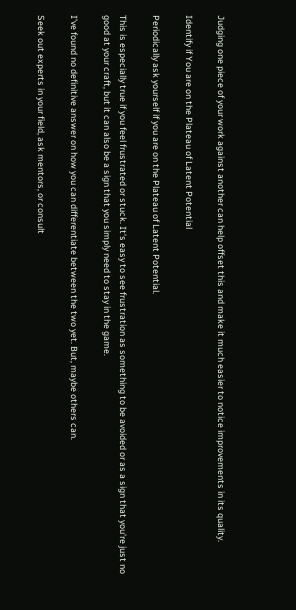Judging one piece of your work against another can help offset this and make it much easier to notice improvements in its quality.

Identify if You are on the Plateau of Latent Potential

Periodically ask yourself if you are on the Plateau of Latent Potential.

This is especially true if you feel frustrated or stuck. It's easy to see frustration as something to be avoided or as a sign that you're just no good at your craft, but it can also be a sign that you simply need to stay in the game.

I've found no definitive answer on how you can differentiate between the two yet. But, maybe others can.

Seek out experts in your field, ask mentors, or consult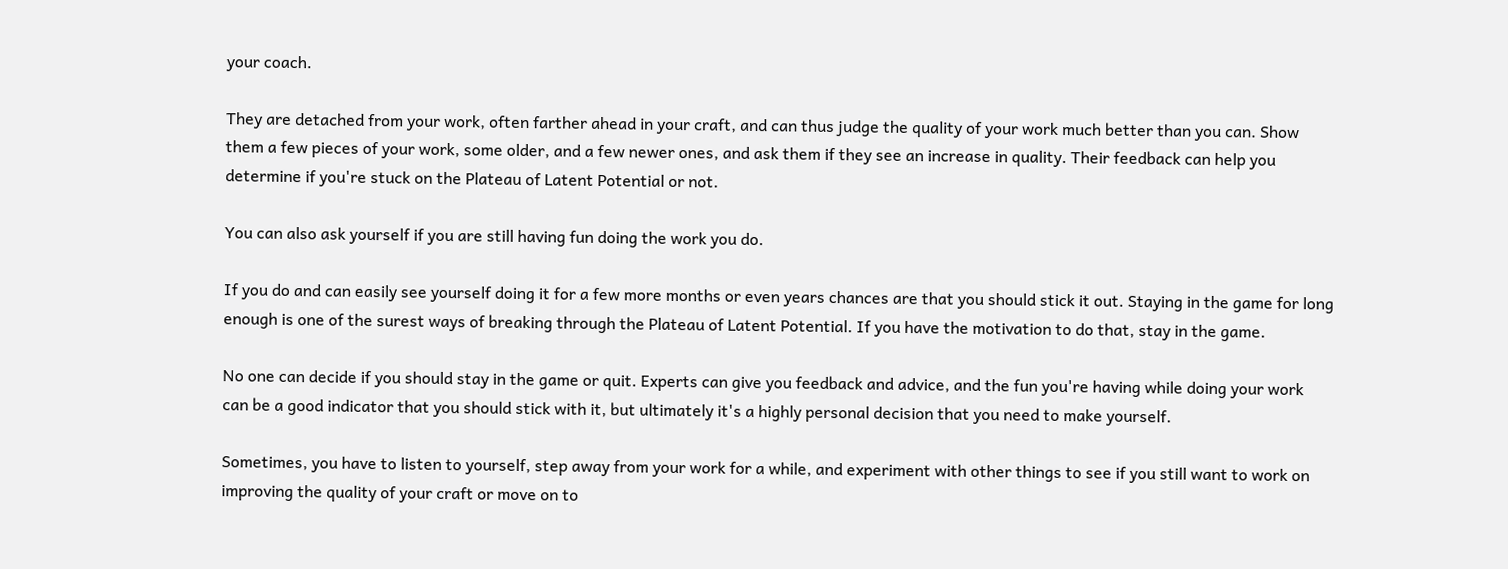your coach.

They are detached from your work, often farther ahead in your craft, and can thus judge the quality of your work much better than you can. Show them a few pieces of your work, some older, and a few newer ones, and ask them if they see an increase in quality. Their feedback can help you determine if you're stuck on the Plateau of Latent Potential or not.

You can also ask yourself if you are still having fun doing the work you do.

If you do and can easily see yourself doing it for a few more months or even years chances are that you should stick it out. Staying in the game for long enough is one of the surest ways of breaking through the Plateau of Latent Potential. If you have the motivation to do that, stay in the game.

No one can decide if you should stay in the game or quit. Experts can give you feedback and advice, and the fun you're having while doing your work can be a good indicator that you should stick with it, but ultimately it's a highly personal decision that you need to make yourself.

Sometimes, you have to listen to yourself, step away from your work for a while, and experiment with other things to see if you still want to work on improving the quality of your craft or move on to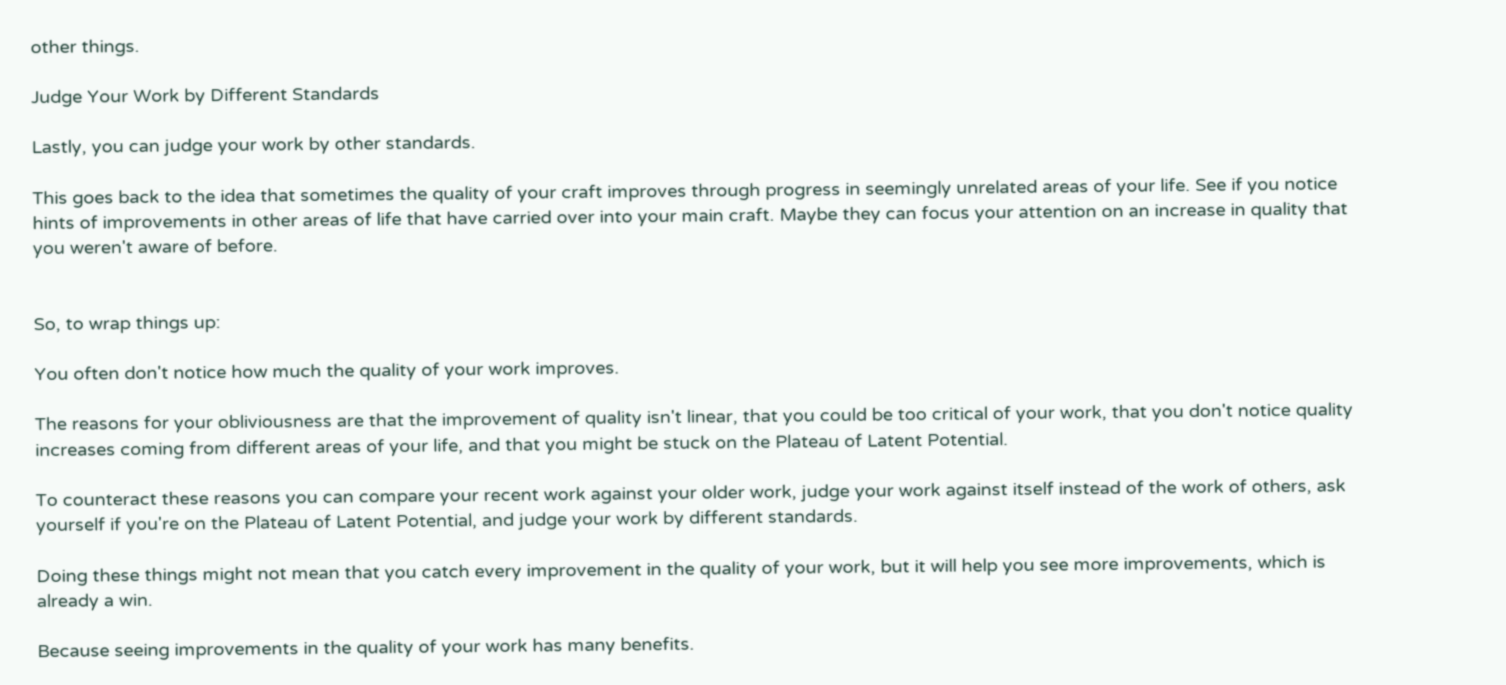other things.

Judge Your Work by Different Standards

Lastly, you can judge your work by other standards.

This goes back to the idea that sometimes the quality of your craft improves through progress in seemingly unrelated areas of your life. See if you notice hints of improvements in other areas of life that have carried over into your main craft. Maybe they can focus your attention on an increase in quality that you weren't aware of before.


So, to wrap things up:

You often don't notice how much the quality of your work improves.

The reasons for your obliviousness are that the improvement of quality isn't linear, that you could be too critical of your work, that you don't notice quality increases coming from different areas of your life, and that you might be stuck on the Plateau of Latent Potential.

To counteract these reasons you can compare your recent work against your older work, judge your work against itself instead of the work of others, ask yourself if you're on the Plateau of Latent Potential, and judge your work by different standards.

Doing these things might not mean that you catch every improvement in the quality of your work, but it will help you see more improvements, which is already a win.

Because seeing improvements in the quality of your work has many benefits.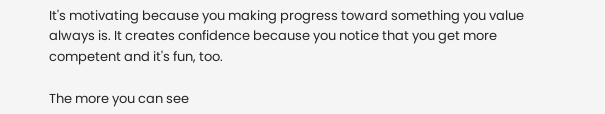It's motivating because you making progress toward something you value always is. It creates confidence because you notice that you get more competent and it's fun, too.

The more you can see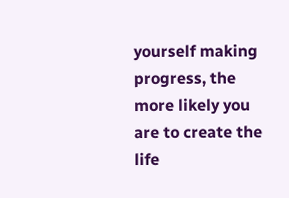yourself making progress, the more likely you are to create the life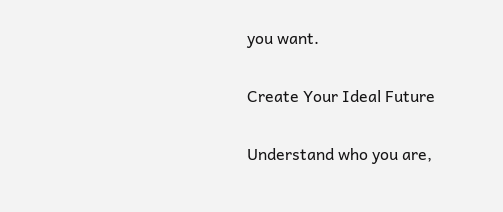you want.

Create Your Ideal Future

Understand who you are,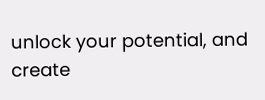unlock your potential, and create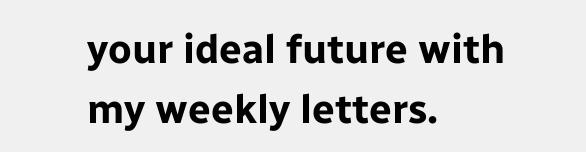your ideal future with my weekly letters.